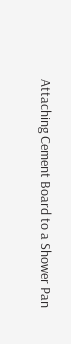Attaching Cement Board to a Shower Pan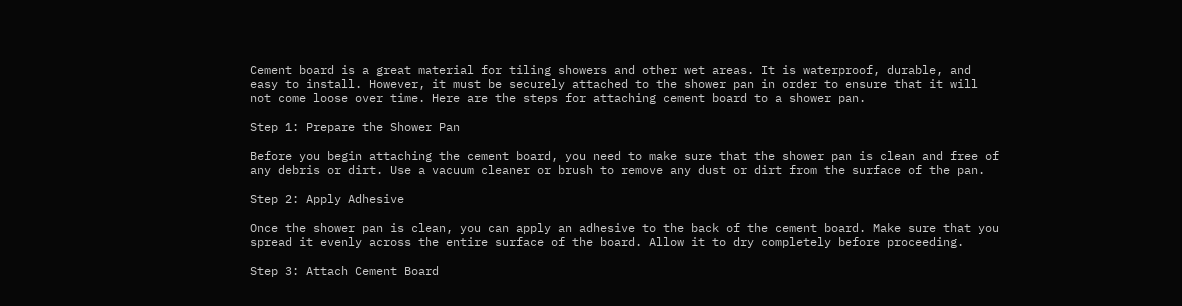Cement board is a great material for tiling showers and other wet areas. It is waterproof, durable, and easy to install. However, it must be securely attached to the shower pan in order to ensure that it will not come loose over time. Here are the steps for attaching cement board to a shower pan.

Step 1: Prepare the Shower Pan

Before you begin attaching the cement board, you need to make sure that the shower pan is clean and free of any debris or dirt. Use a vacuum cleaner or brush to remove any dust or dirt from the surface of the pan.

Step 2: Apply Adhesive

Once the shower pan is clean, you can apply an adhesive to the back of the cement board. Make sure that you spread it evenly across the entire surface of the board. Allow it to dry completely before proceeding.

Step 3: Attach Cement Board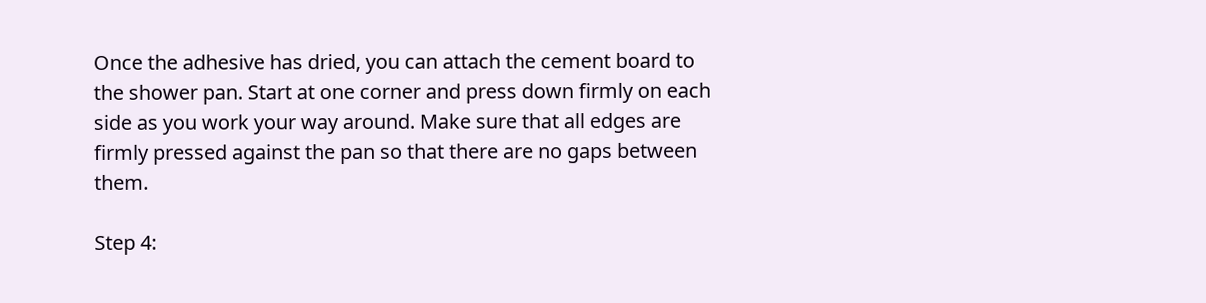Once the adhesive has dried, you can attach the cement board to the shower pan. Start at one corner and press down firmly on each side as you work your way around. Make sure that all edges are firmly pressed against the pan so that there are no gaps between them.

Step 4: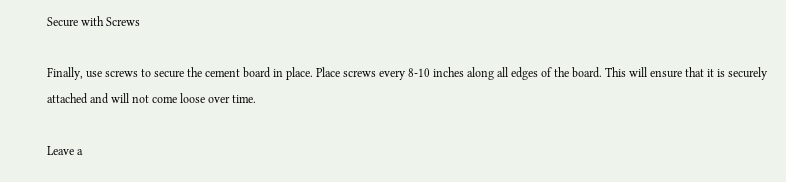Secure with Screws

Finally, use screws to secure the cement board in place. Place screws every 8-10 inches along all edges of the board. This will ensure that it is securely attached and will not come loose over time.

Leave a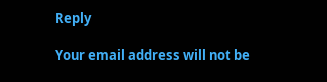Reply

Your email address will not be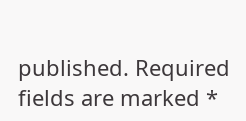published. Required fields are marked *